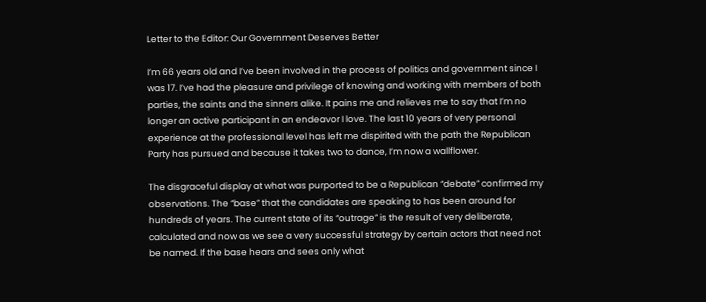Letter to the Editor: Our Government Deserves Better

I’m 66 years old and I’ve been involved in the process of politics and government since I was 17. I’ve had the pleasure and privilege of knowing and working with members of both parties, the saints and the sinners alike. It pains me and relieves me to say that I’m no longer an active participant in an endeavor I love. The last 10 years of very personal experience at the professional level has left me dispirited with the path the Republican Party has pursued and because it takes two to dance, I’m now a wallflower.

The disgraceful display at what was purported to be a Republican “debate” confirmed my observations. The “base” that the candidates are speaking to has been around for hundreds of years. The current state of its “outrage” is the result of very deliberate, calculated and now as we see a very successful strategy by certain actors that need not be named. If the base hears and sees only what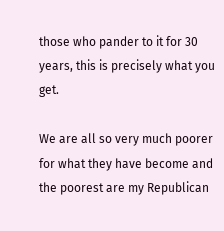those who pander to it for 30 years, this is precisely what you get.

We are all so very much poorer for what they have become and the poorest are my Republican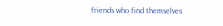friends who find themselves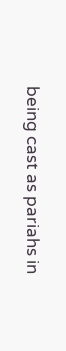being cast as pariahs in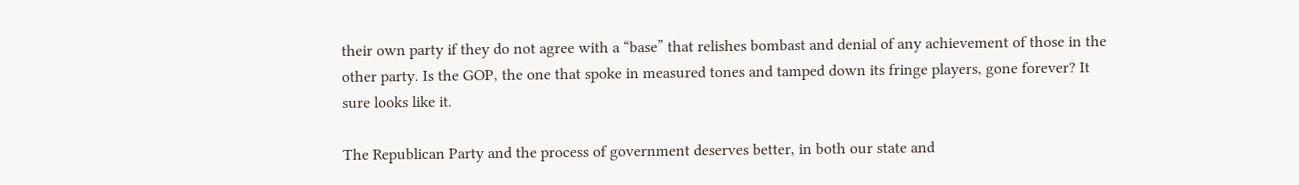their own party if they do not agree with a “base” that relishes bombast and denial of any achievement of those in the other party. Is the GOP, the one that spoke in measured tones and tamped down its fringe players, gone forever? It sure looks like it.

The Republican Party and the process of government deserves better, in both our state and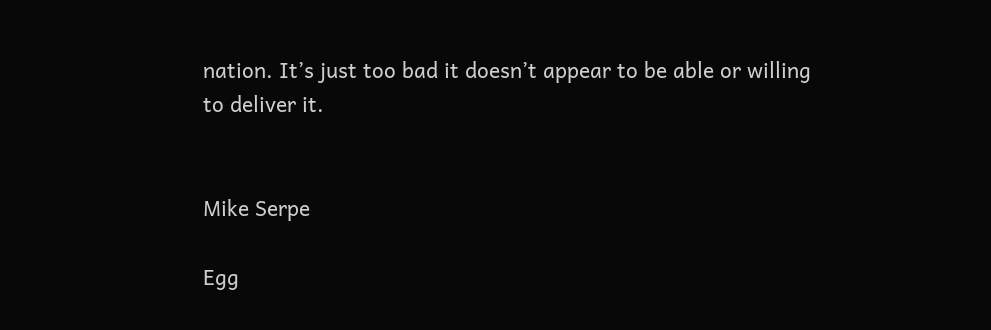nation. It’s just too bad it doesn’t appear to be able or willing to deliver it.


Mike Serpe

Egg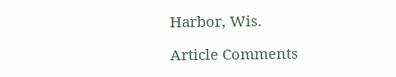Harbor, Wis.

Article Comments